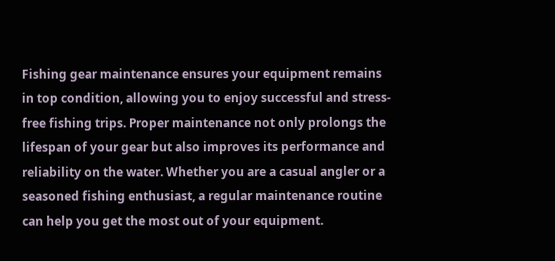Fishing gear maintenance ensures your equipment remains in top condition, allowing you to enjoy successful and stress-free fishing trips. Proper maintenance not only prolongs the lifespan of your gear but also improves its performance and reliability on the water. Whether you are a casual angler or a seasoned fishing enthusiast, a regular maintenance routine can help you get the most out of your equipment.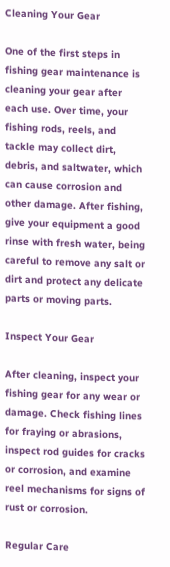Cleaning Your Gear

One of the first steps in fishing gear maintenance is cleaning your gear after each use. Over time, your fishing rods, reels, and tackle may collect dirt, debris, and saltwater, which can cause corrosion and other damage. After fishing, give your equipment a good rinse with fresh water, being careful to remove any salt or dirt and protect any delicate parts or moving parts.

Inspect Your Gear

After cleaning, inspect your fishing gear for any wear or damage. Check fishing lines for fraying or abrasions, inspect rod guides for cracks or corrosion, and examine reel mechanisms for signs of rust or corrosion.

Regular Care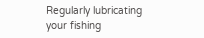Regularly lubricating your fishing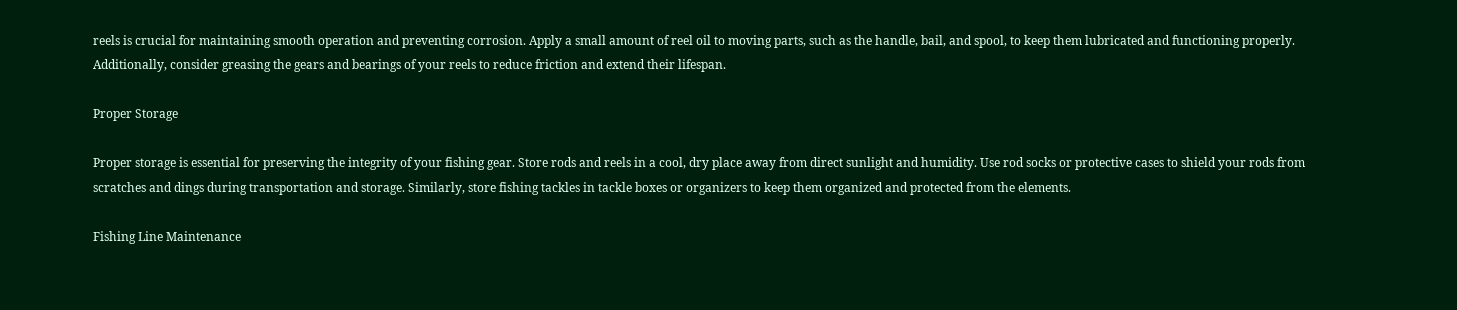reels is crucial for maintaining smooth operation and preventing corrosion. Apply a small amount of reel oil to moving parts, such as the handle, bail, and spool, to keep them lubricated and functioning properly. Additionally, consider greasing the gears and bearings of your reels to reduce friction and extend their lifespan.

Proper Storage

Proper storage is essential for preserving the integrity of your fishing gear. Store rods and reels in a cool, dry place away from direct sunlight and humidity. Use rod socks or protective cases to shield your rods from scratches and dings during transportation and storage. Similarly, store fishing tackles in tackle boxes or organizers to keep them organized and protected from the elements.

Fishing Line Maintenance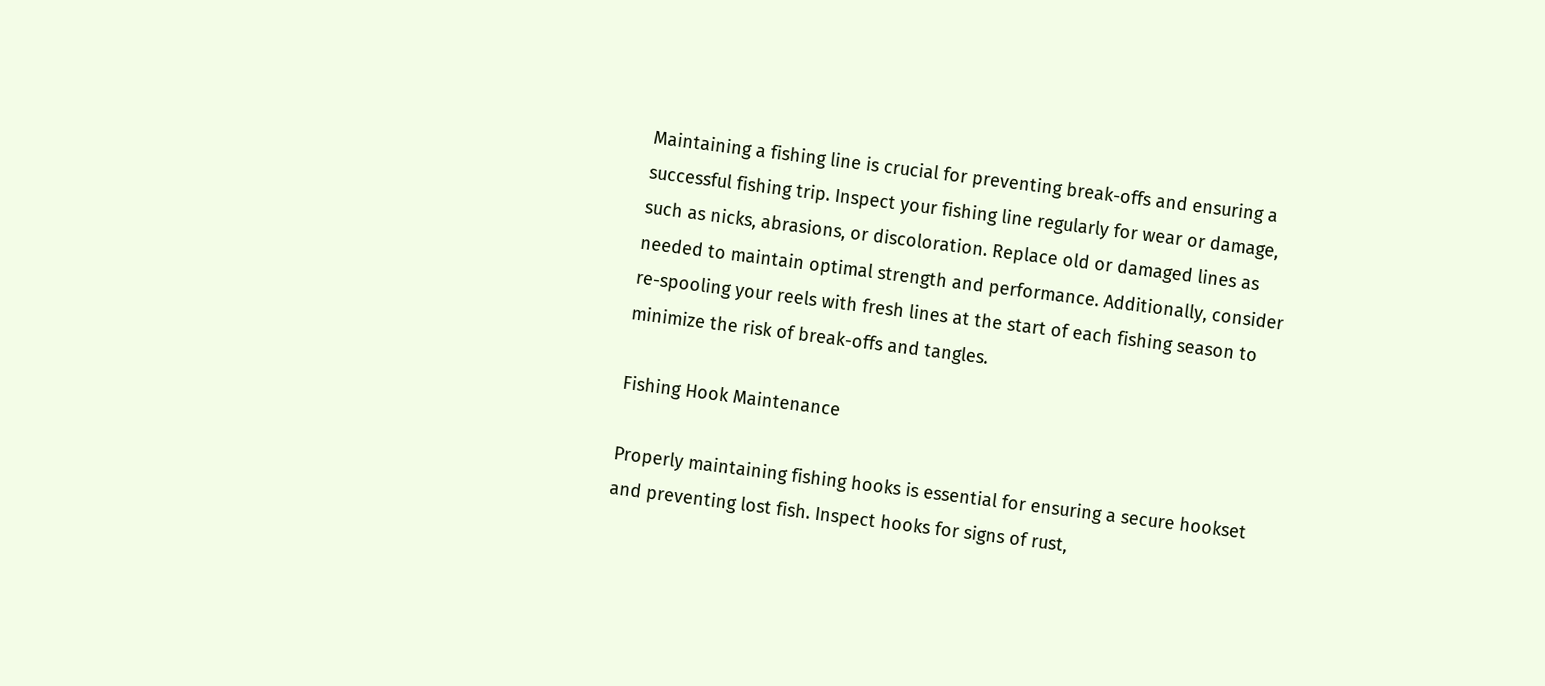Maintaining a fishing line is crucial for preventing break-offs and ensuring a successful fishing trip. Inspect your fishing line regularly for wear or damage, such as nicks, abrasions, or discoloration. Replace old or damaged lines as needed to maintain optimal strength and performance. Additionally, consider re-spooling your reels with fresh lines at the start of each fishing season to minimize the risk of break-offs and tangles.

Fishing Hook Maintenance

Properly maintaining fishing hooks is essential for ensuring a secure hookset and preventing lost fish. Inspect hooks for signs of rust,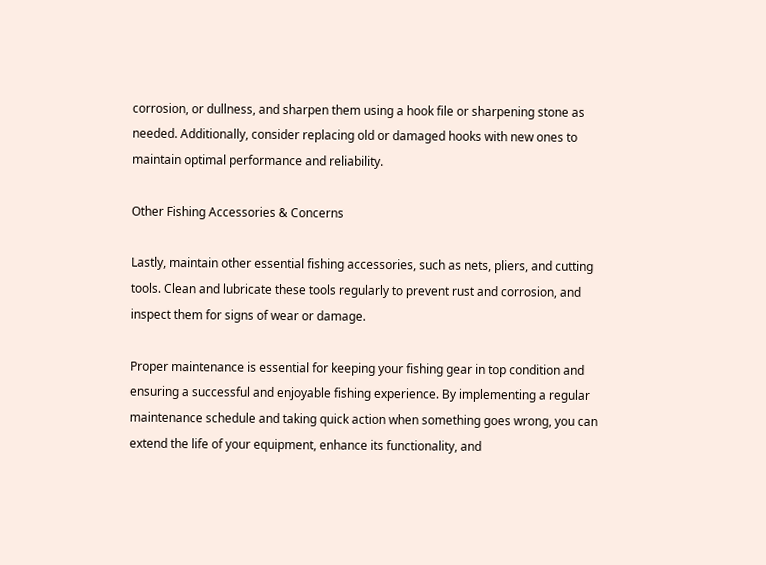corrosion, or dullness, and sharpen them using a hook file or sharpening stone as needed. Additionally, consider replacing old or damaged hooks with new ones to maintain optimal performance and reliability.

Other Fishing Accessories & Concerns

Lastly, maintain other essential fishing accessories, such as nets, pliers, and cutting tools. Clean and lubricate these tools regularly to prevent rust and corrosion, and inspect them for signs of wear or damage.

Proper maintenance is essential for keeping your fishing gear in top condition and ensuring a successful and enjoyable fishing experience. By implementing a regular maintenance schedule and taking quick action when something goes wrong, you can extend the life of your equipment, enhance its functionality, and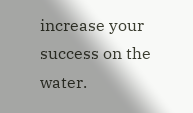increase your success on the water.